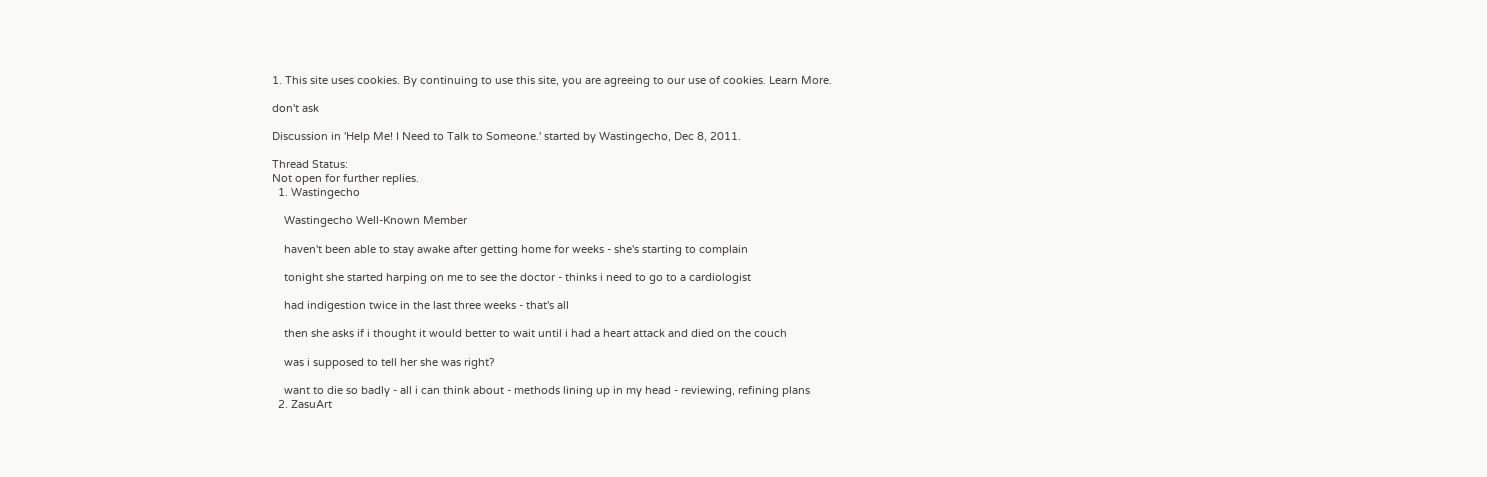1. This site uses cookies. By continuing to use this site, you are agreeing to our use of cookies. Learn More.

don't ask

Discussion in 'Help Me! I Need to Talk to Someone.' started by Wastingecho, Dec 8, 2011.

Thread Status:
Not open for further replies.
  1. Wastingecho

    Wastingecho Well-Known Member

    haven't been able to stay awake after getting home for weeks - she's starting to complain

    tonight she started harping on me to see the doctor - thinks i need to go to a cardiologist

    had indigestion twice in the last three weeks - that's all

    then she asks if i thought it would better to wait until i had a heart attack and died on the couch

    was i supposed to tell her she was right?

    want to die so badly - all i can think about - methods lining up in my head - reviewing, refining plans
  2. ZasuArt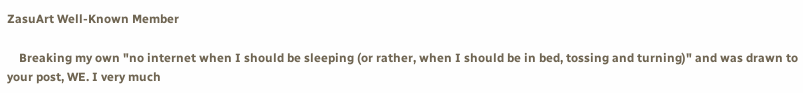ZasuArt Well-Known Member

    Breaking my own "no internet when I should be sleeping (or rather, when I should be in bed, tossing and turning)" and was drawn to your post, WE. I very much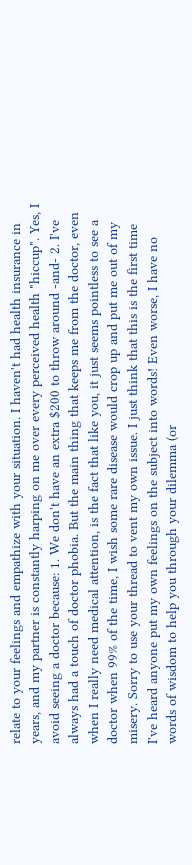relate to your feelings and empathize with your situation. I haven't had health insurance in years, and my partner is constantly harping on me over every perceived health "hiccup". Yes, I avoid seeing a doctor because: 1. We don't have an extra $200 to throw around -and- 2. I've always had a touch of doctor phobia. But the main thing that keeps me from the doctor, even when I really need medical attention, is the fact that like you, it just seems pointless to see a doctor when 99% of the time, I wish some rare disease would crop up and put me out of my misery. Sorry to use your thread to vent my own issue. I just think that this is the first time I've heard anyone put my own feelings on the subject into words! Even worse, I have no words of wisdom to help you through your dilemma (or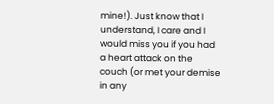mine!). Just know that I understand, I care and I would miss you if you had a heart attack on the couch (or met your demise in any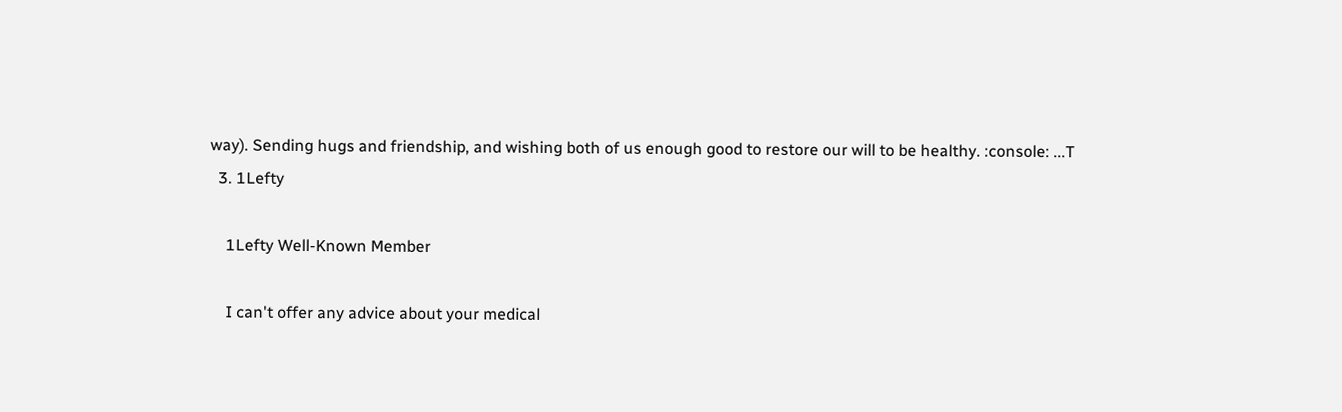way). Sending hugs and friendship, and wishing both of us enough good to restore our will to be healthy. :console: ...T
  3. 1Lefty

    1Lefty Well-Known Member

    I can't offer any advice about your medical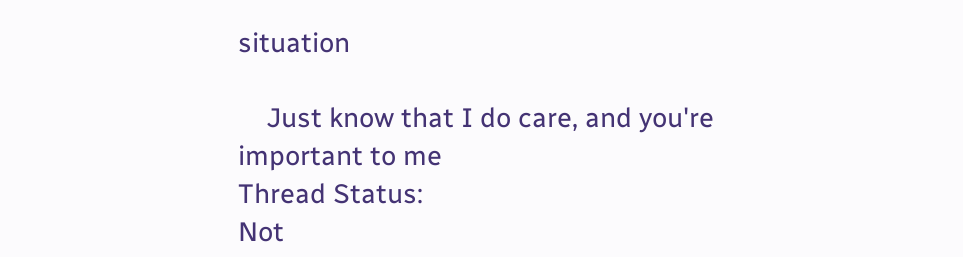situation

    Just know that I do care, and you're important to me
Thread Status:
Not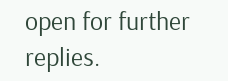open for further replies.